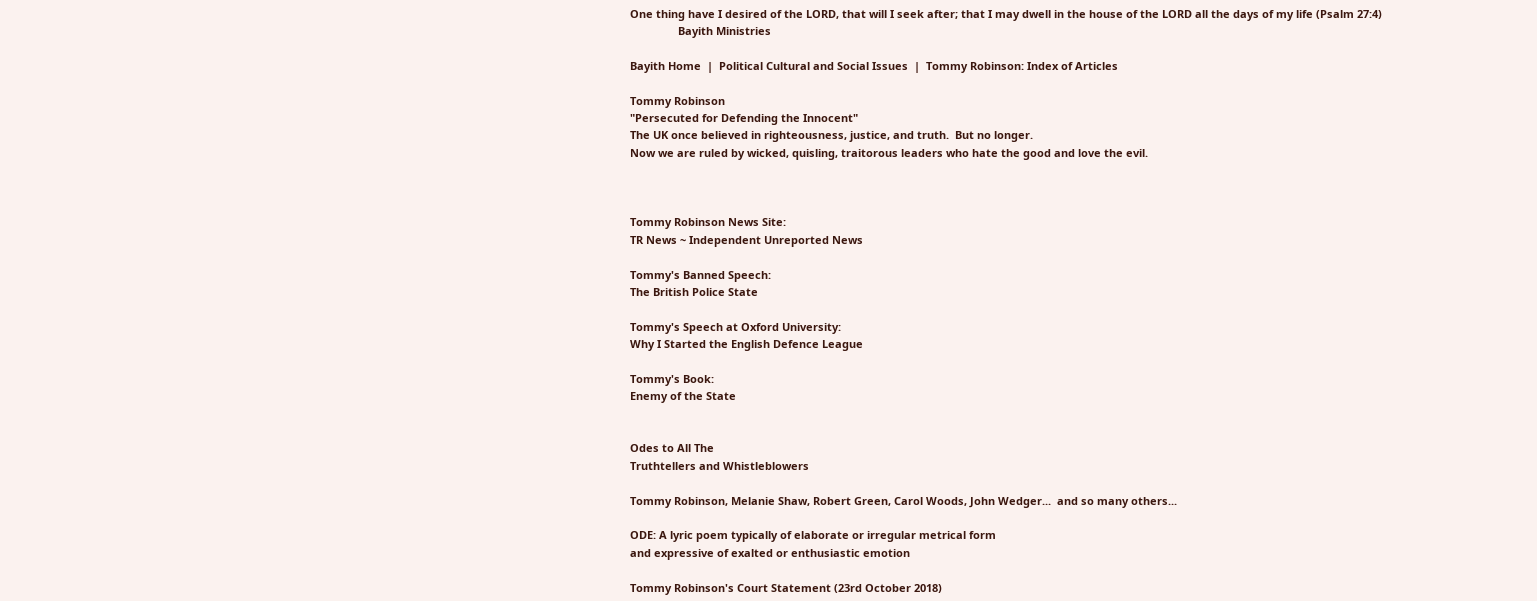One thing have I desired of the LORD, that will I seek after; that I may dwell in the house of the LORD all the days of my life (Psalm 27:4)
                Bayith Ministries

Bayith Home  |  Political Cultural and Social Issues  |  Tommy Robinson: Index of Articles

Tommy Robinson
"Persecuted for Defending the Innocent"
The UK once believed in righteousness, justice, and truth.  But no longer.
Now we are ruled by wicked, quisling, traitorous leaders who hate the good and love the evil.



Tommy Robinson News Site:
TR News ~ Independent Unreported News

Tommy's Banned Speech:
The British Police State

Tommy's Speech at Oxford University:
Why I Started the English Defence League

Tommy's Book:
Enemy of the State


Odes to All The
Truthtellers and Whistleblowers

Tommy Robinson, Melanie Shaw, Robert Green, Carol Woods, John Wedger...  and so many others...

ODE: A lyric poem typically of elaborate or irregular metrical form
and expressive of exalted or enthusiastic emotion

Tommy Robinson's Court Statement (23rd October 2018)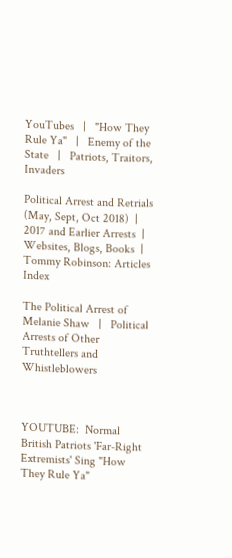YouTubes   |   "How They Rule Ya"   |   Enemy of the State   |   Patriots, Traitors, Invaders

Political Arrest and Retrials (May, Sept, Oct 2018)  |  2017 and Earlier Arrests  |  Websites, Blogs, Books  |  Tommy Robinson: Articles Index

The Political Arrest of Melanie Shaw   |   Political Arrests of Other Truthtellers and Whistleblowers



YOUTUBE:  Normal British Patriots 'Far-Right Extremists' Sing "How They Rule Ya"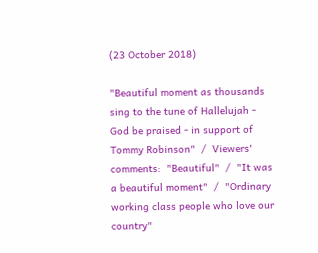(23 October 2018)

"Beautiful moment as thousands sing to the tune of Hallelujah - God be praised - in support of Tommy Robinson"  /  Viewers' comments:  "Beautiful"  /  "It was a beautiful moment"  /  "Ordinary working class people who love our country"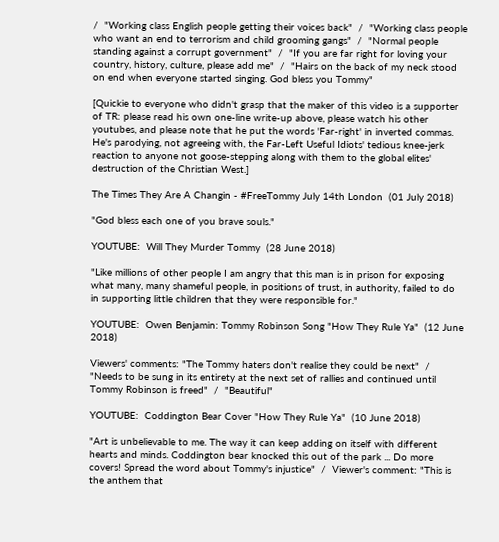/  "Working class English people getting their voices back"  /  "Working class people who want an end to terrorism and child grooming gangs"  /  "Normal people standing against a corrupt government"  /  "If you are far right for loving your country, history, culture, please add me"  /  "Hairs on the back of my neck stood on end when everyone started singing. God bless you Tommy"

[Quickie to everyone who didn't grasp that the maker of this video is a supporter of TR: please read his own one-line write-up above, please watch his other youtubes, and please note that he put the words 'Far-right' in inverted commas. He's parodying, not agreeing with, the Far-Left Useful Idiots' tedious knee-jerk reaction to anyone not goose-stepping along with them to the global elites' destruction of the Christian West.]

The Times They Are A Changin - #FreeTommy July 14th London  (01 July 2018)

"God bless each one of you brave souls."

YOUTUBE:  Will They Murder Tommy  (28 June 2018)

"Like millions of other people I am angry that this man is in prison for exposing what many, many shameful people, in positions of trust, in authority, failed to do in supporting little children that they were responsible for."

YOUTUBE:  Owen Benjamin: Tommy Robinson Song "How They Rule Ya"  (12 June 2018)

Viewers' comments: "The Tommy haters don't realise they could be next"  /  "Needs to be sung in its entirety at the next set of rallies and continued until Tommy Robinson is freed"  /  "Beautiful"

YOUTUBE:  Coddington Bear Cover "How They Rule Ya"  (10 June 2018)

"Art is unbelievable to me. The way it can keep adding on itself with different hearts and minds. Coddington bear knocked this out of the park ... Do more covers! Spread the word about Tommy's injustice"  /  Viewer's comment: "This is the anthem that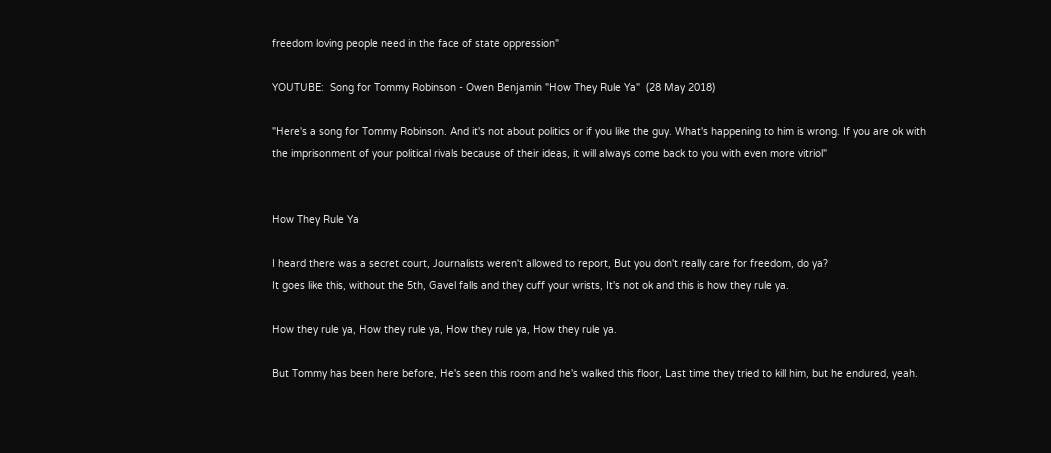freedom loving people need in the face of state oppression"

YOUTUBE:  Song for Tommy Robinson - Owen Benjamin "How They Rule Ya"  (28 May 2018)

"Here's a song for Tommy Robinson. And it's not about politics or if you like the guy. What's happening to him is wrong. If you are ok with the imprisonment of your political rivals because of their ideas, it will always come back to you with even more vitriol"


How They Rule Ya

I heard there was a secret court, Journalists weren't allowed to report, But you don't really care for freedom, do ya?
It goes like this, without the 5th, Gavel falls and they cuff your wrists, It's not ok and this is how they rule ya.

How they rule ya, How they rule ya, How they rule ya, How they rule ya.

But Tommy has been here before, He's seen this room and he's walked this floor, Last time they tried to kill him, but he endured, yeah.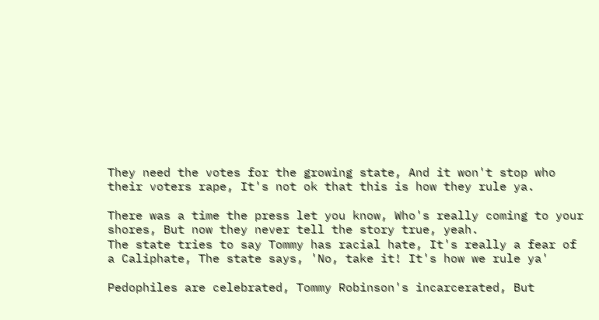They need the votes for the growing state, And it won't stop who their voters rape, It's not ok that this is how they rule ya.

There was a time the press let you know, Who's really coming to your shores, But now they never tell the story true, yeah.
The state tries to say Tommy has racial hate, It's really a fear of a Caliphate, The state says, 'No, take it! It's how we rule ya'

Pedophiles are celebrated, Tommy Robinson's incarcerated, But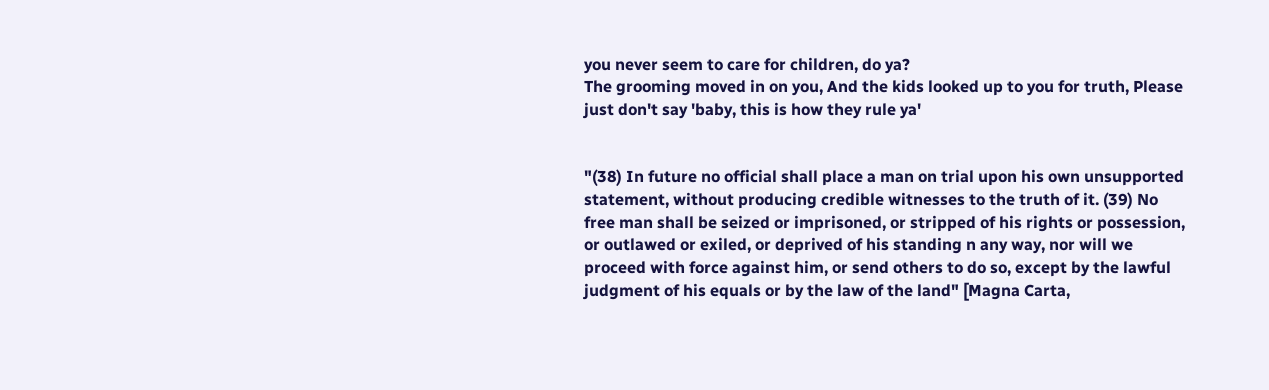you never seem to care for children, do ya?
The grooming moved in on you, And the kids looked up to you for truth, Please just don't say 'baby, this is how they rule ya'


"(38) In future no official shall place a man on trial upon his own unsupported statement, without producing credible witnesses to the truth of it. (39) No free man shall be seized or imprisoned, or stripped of his rights or possession, or outlawed or exiled, or deprived of his standing n any way, nor will we proceed with force against him, or send others to do so, except by the lawful judgment of his equals or by the law of the land" [Magna Carta,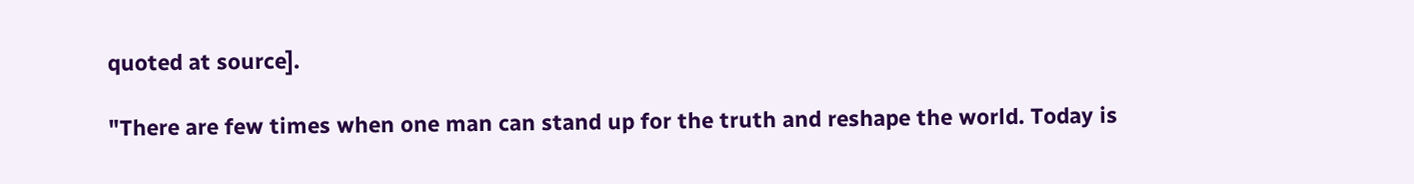quoted at source].

"There are few times when one man can stand up for the truth and reshape the world. Today is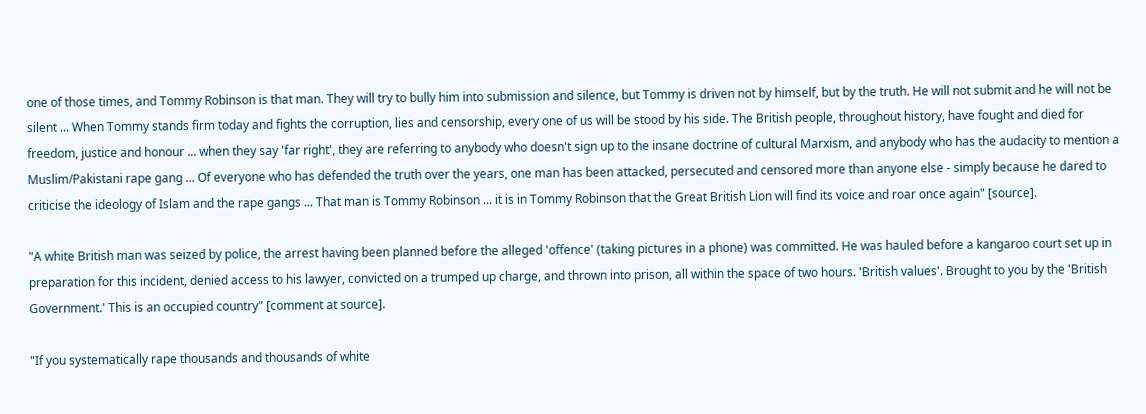one of those times, and Tommy Robinson is that man. They will try to bully him into submission and silence, but Tommy is driven not by himself, but by the truth. He will not submit and he will not be silent ... When Tommy stands firm today and fights the corruption, lies and censorship, every one of us will be stood by his side. The British people, throughout history, have fought and died for freedom, justice and honour ... when they say 'far right', they are referring to anybody who doesn't sign up to the insane doctrine of cultural Marxism, and anybody who has the audacity to mention a Muslim/Pakistani rape gang ... Of everyone who has defended the truth over the years, one man has been attacked, persecuted and censored more than anyone else - simply because he dared to criticise the ideology of Islam and the rape gangs ... That man is Tommy Robinson ... it is in Tommy Robinson that the Great British Lion will find its voice and roar once again" [source].

"A white British man was seized by police, the arrest having been planned before the alleged 'offence' (taking pictures in a phone) was committed. He was hauled before a kangaroo court set up in preparation for this incident, denied access to his lawyer, convicted on a trumped up charge, and thrown into prison, all within the space of two hours. 'British values'. Brought to you by the 'British Government.' This is an occupied country" [comment at source].

"If you systematically rape thousands and thousands of white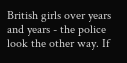British girls over years and years - the police look the other way. If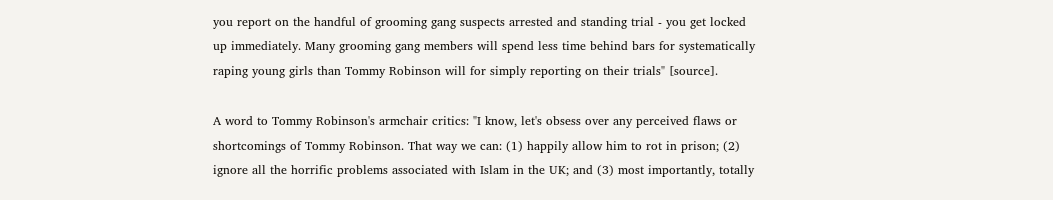you report on the handful of grooming gang suspects arrested and standing trial - you get locked up immediately. Many grooming gang members will spend less time behind bars for systematically raping young girls than Tommy Robinson will for simply reporting on their trials" [source].

A word to Tommy Robinson's armchair critics: "I know, let's obsess over any perceived flaws or shortcomings of Tommy Robinson. That way we can: (1) happily allow him to rot in prison; (2) ignore all the horrific problems associated with Islam in the UK; and (3) most importantly, totally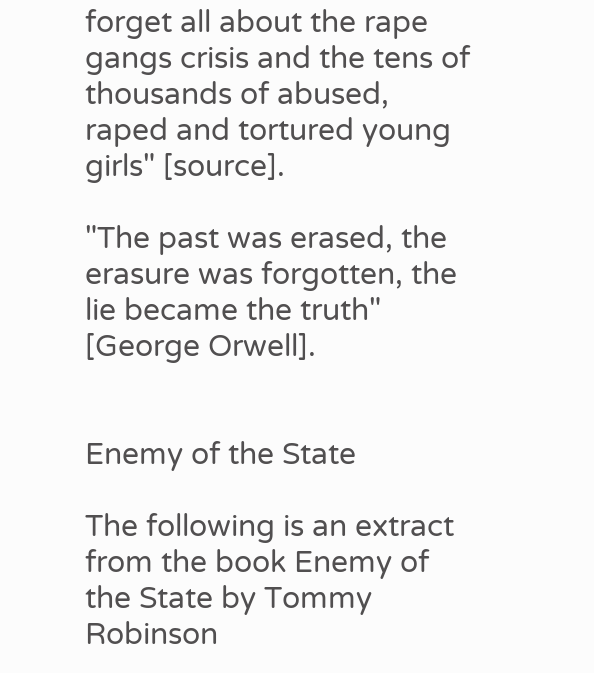forget all about the rape gangs crisis and the tens of thousands of abused, raped and tortured young girls" [source].

"The past was erased, the erasure was forgotten, the lie became the truth" [George Orwell].


Enemy of the State

The following is an extract from the book Enemy of the State by Tommy Robinson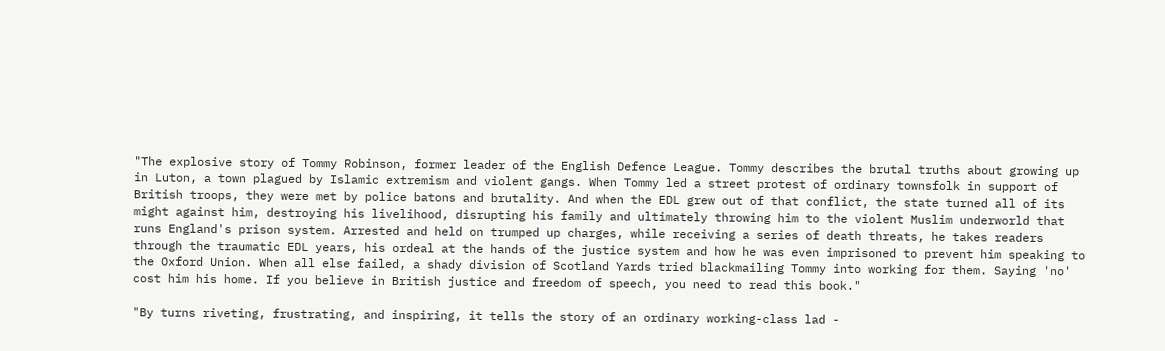"The explosive story of Tommy Robinson, former leader of the English Defence League. Tommy describes the brutal truths about growing up in Luton, a town plagued by Islamic extremism and violent gangs. When Tommy led a street protest of ordinary townsfolk in support of British troops, they were met by police batons and brutality. And when the EDL grew out of that conflict, the state turned all of its might against him, destroying his livelihood, disrupting his family and ultimately throwing him to the violent Muslim underworld that runs England's prison system. Arrested and held on trumped up charges, while receiving a series of death threats, he takes readers through the traumatic EDL years, his ordeal at the hands of the justice system and how he was even imprisoned to prevent him speaking to the Oxford Union. When all else failed, a shady division of Scotland Yards tried blackmailing Tommy into working for them. Saying 'no' cost him his home. If you believe in British justice and freedom of speech, you need to read this book."

"By turns riveting, frustrating, and inspiring, it tells the story of an ordinary working-class lad -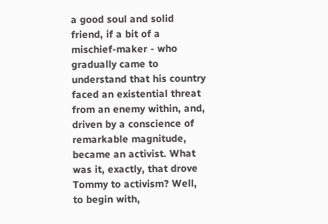a good soul and solid friend, if a bit of a mischief-maker - who gradually came to understand that his country faced an existential threat from an enemy within, and, driven by a conscience of remarkable magnitude, became an activist. What was it, exactly, that drove Tommy to activism? Well, to begin with,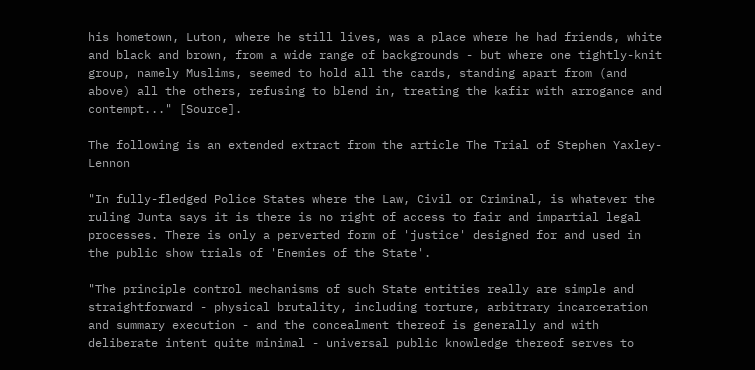his hometown, Luton, where he still lives, was a place where he had friends, white and black and brown, from a wide range of backgrounds - but where one tightly-knit group, namely Muslims, seemed to hold all the cards, standing apart from (and above) all the others, refusing to blend in, treating the kafir with arrogance and contempt..." [Source].

The following is an extended extract from the article The Trial of Stephen Yaxley-Lennon

"In fully-fledged Police States where the Law, Civil or Criminal, is whatever the ruling Junta says it is there is no right of access to fair and impartial legal processes. There is only a perverted form of 'justice' designed for and used in the public show trials of 'Enemies of the State'.

"The principle control mechanisms of such State entities really are simple and straightforward - physical brutality, including torture, arbitrary incarceration and summary execution - and the concealment thereof is generally and with deliberate intent quite minimal - universal public knowledge thereof serves to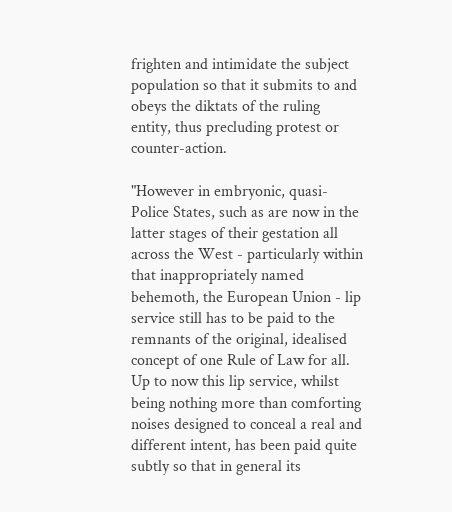frighten and intimidate the subject population so that it submits to and obeys the diktats of the ruling entity, thus precluding protest or counter-action.

"However in embryonic, quasi-Police States, such as are now in the latter stages of their gestation all across the West - particularly within that inappropriately named behemoth, the European Union - lip service still has to be paid to the remnants of the original, idealised concept of one Rule of Law for all. Up to now this lip service, whilst being nothing more than comforting noises designed to conceal a real and different intent, has been paid quite subtly so that in general its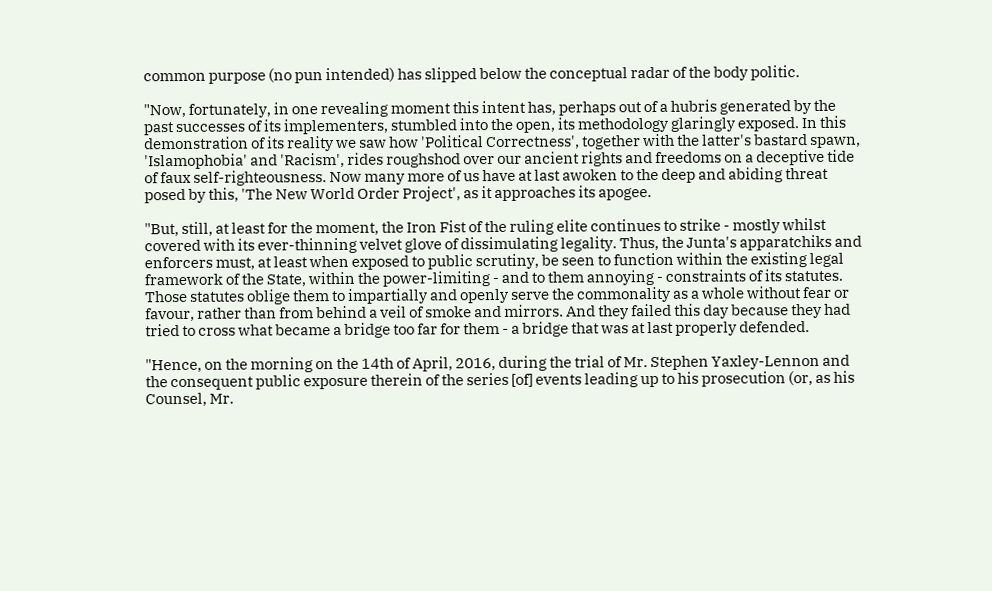common purpose (no pun intended) has slipped below the conceptual radar of the body politic.

"Now, fortunately, in one revealing moment this intent has, perhaps out of a hubris generated by the past successes of its implementers, stumbled into the open, its methodology glaringly exposed. In this demonstration of its reality we saw how 'Political Correctness', together with the latter's bastard spawn, 'Islamophobia' and 'Racism', rides roughshod over our ancient rights and freedoms on a deceptive tide of faux self-righteousness. Now many more of us have at last awoken to the deep and abiding threat posed by this, 'The New World Order Project', as it approaches its apogee.

"But, still, at least for the moment, the Iron Fist of the ruling elite continues to strike - mostly whilst covered with its ever-thinning velvet glove of dissimulating legality. Thus, the Junta's apparatchiks and enforcers must, at least when exposed to public scrutiny, be seen to function within the existing legal framework of the State, within the power-limiting - and to them annoying - constraints of its statutes. Those statutes oblige them to impartially and openly serve the commonality as a whole without fear or favour, rather than from behind a veil of smoke and mirrors. And they failed this day because they had tried to cross what became a bridge too far for them - a bridge that was at last properly defended.

"Hence, on the morning on the 14th of April, 2016, during the trial of Mr. Stephen Yaxley-Lennon and the consequent public exposure therein of the series [of] events leading up to his prosecution (or, as his Counsel, Mr.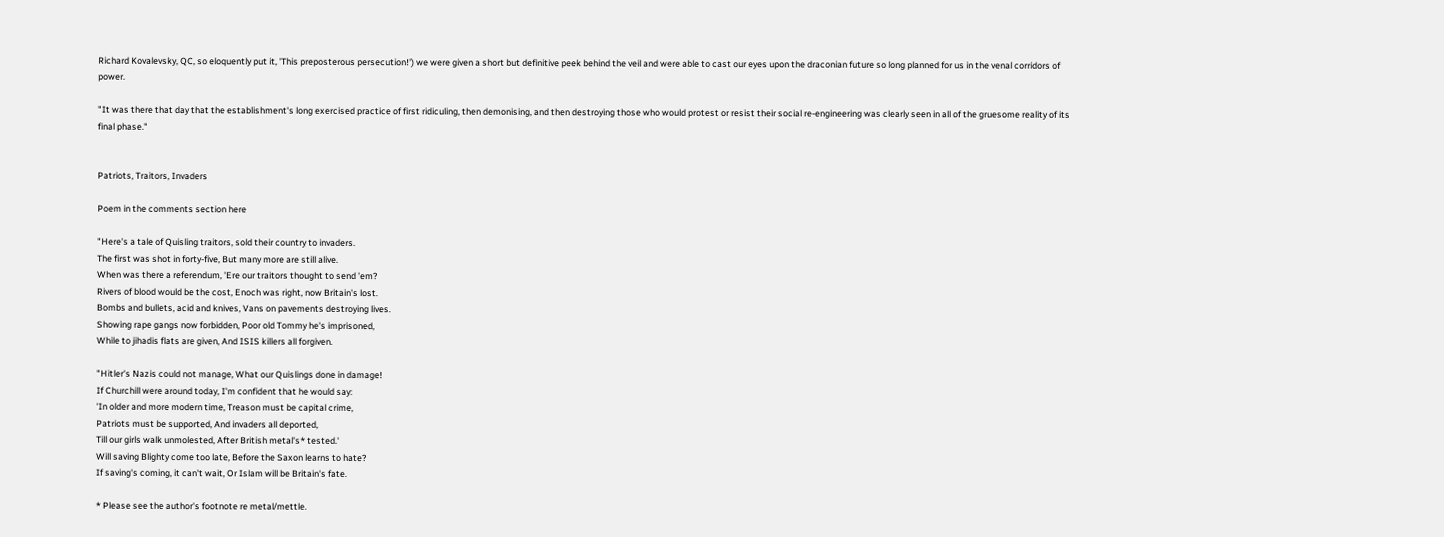Richard Kovalevsky, QC, so eloquently put it, 'This preposterous persecution!') we were given a short but definitive peek behind the veil and were able to cast our eyes upon the draconian future so long planned for us in the venal corridors of power.

"It was there that day that the establishment's long exercised practice of first ridiculing, then demonising, and then destroying those who would protest or resist their social re-engineering was clearly seen in all of the gruesome reality of its final phase."


Patriots, Traitors, Invaders

Poem in the comments section here

"Here's a tale of Quisling traitors, sold their country to invaders.
The first was shot in forty-five, But many more are still alive.
When was there a referendum, 'Ere our traitors thought to send 'em?
Rivers of blood would be the cost, Enoch was right, now Britain's lost.
Bombs and bullets, acid and knives, Vans on pavements destroying lives.
Showing rape gangs now forbidden, Poor old Tommy he's imprisoned,
While to jihadis flats are given, And ISIS killers all forgiven.

"Hitler's Nazis could not manage, What our Quislings done in damage!
If Churchill were around today, I'm confident that he would say:
'In older and more modern time, Treason must be capital crime,
Patriots must be supported, And invaders all deported,
Till our girls walk unmolested, After British metal's* tested.'
Will saving Blighty come too late, Before the Saxon learns to hate?
If saving's coming, it can't wait, Or Islam will be Britain's fate.

* Please see the author's footnote re metal/mettle.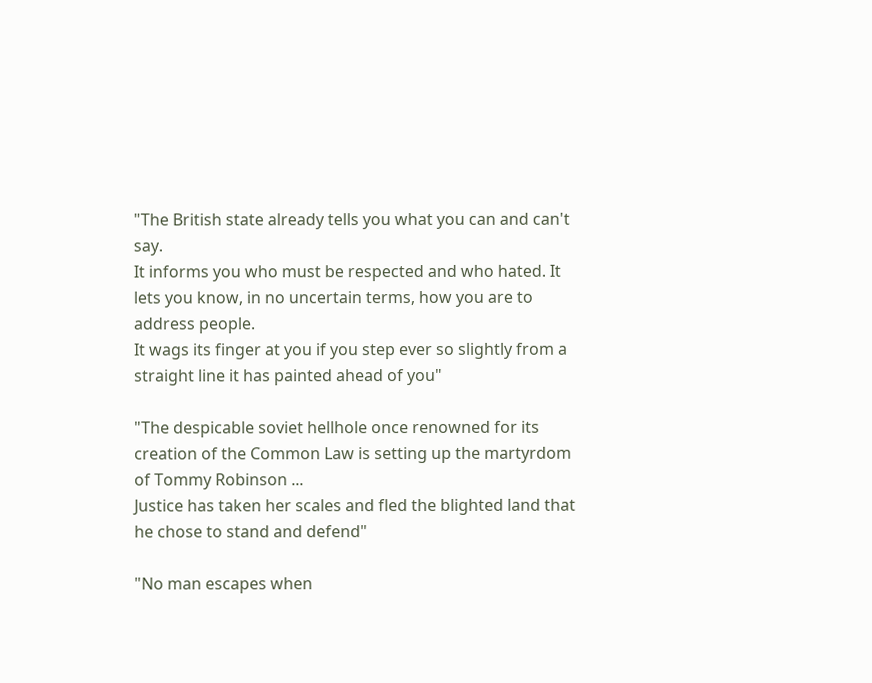"The British state already tells you what you can and can't say.
It informs you who must be respected and who hated. It lets you know, in no uncertain terms, how you are to address people.
It wags its finger at you if you step ever so slightly from a straight line it has painted ahead of you"

"The despicable soviet hellhole once renowned for its creation of the Common Law is setting up the martyrdom of Tommy Robinson ...
Justice has taken her scales and fled the blighted land that he chose to stand and defend"

"No man escapes when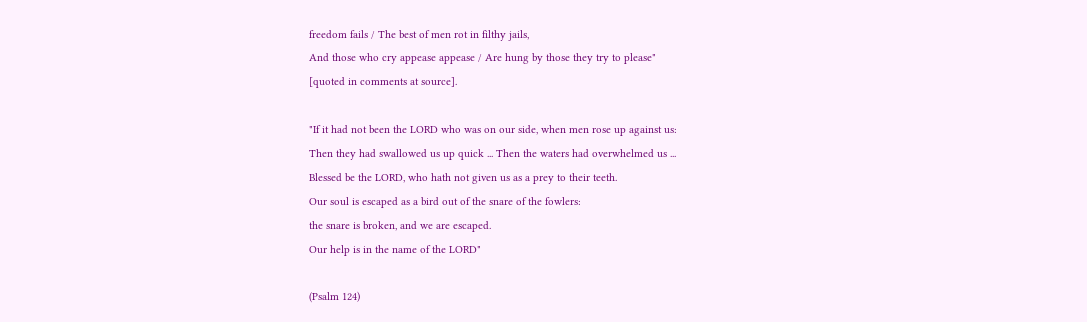freedom fails / The best of men rot in filthy jails,
And those who cry appease appease / Are hung by those they try to please"
[quoted in comments at source].

"If it had not been the LORD who was on our side, when men rose up against us:
Then they had swallowed us up quick ... Then the waters had overwhelmed us ...
Blessed be the LORD, who hath not given us as a prey to their teeth.
Our soul is escaped as a bird out of the snare of the fowlers:
the snare is broken, and we are escaped.
Our help is in the name of the LORD"

(Psalm 124)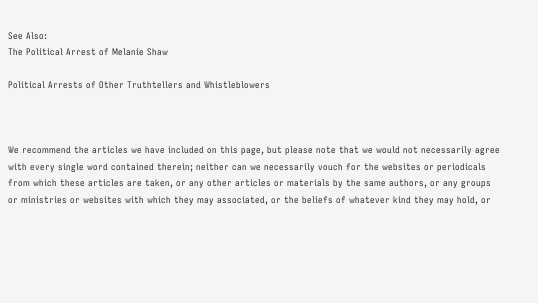See Also:
The Political Arrest of Melanie Shaw

Political Arrests of Other Truthtellers and Whistleblowers



We recommend the articles we have included on this page, but please note that we would not necessarily agree with every single word contained therein; neither can we necessarily vouch for the websites or periodicals from which these articles are taken, or any other articles or materials by the same authors, or any groups or ministries or websites with which they may associated, or the beliefs of whatever kind they may hold, or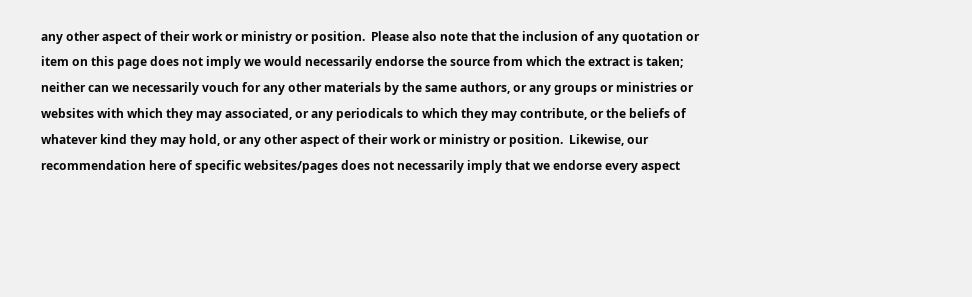any other aspect of their work or ministry or position.  Please also note that the inclusion of any quotation or item on this page does not imply we would necessarily endorse the source from which the extract is taken; neither can we necessarily vouch for any other materials by the same authors, or any groups or ministries or websites with which they may associated, or any periodicals to which they may contribute, or the beliefs of whatever kind they may hold, or any other aspect of their work or ministry or position.  Likewise, our recommendation here of specific websites/pages does not necessarily imply that we endorse every aspect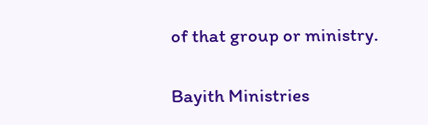of that group or ministry.

Bayith Ministries